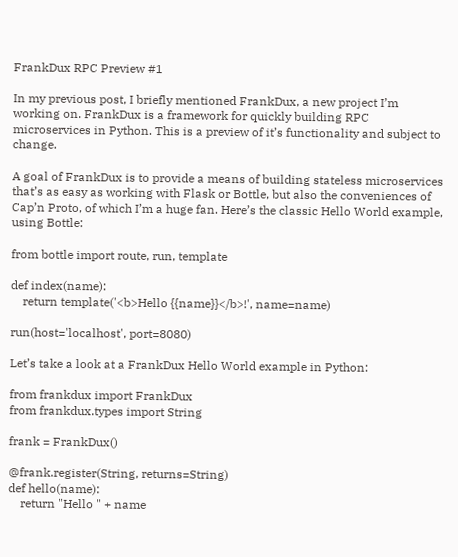FrankDux RPC Preview #1

In my previous post, I briefly mentioned FrankDux, a new project I’m working on. FrankDux is a framework for quickly building RPC microservices in Python. This is a preview of it’s functionality and subject to change.

A goal of FrankDux is to provide a means of building stateless microservices that’s as easy as working with Flask or Bottle, but also the conveniences of Cap’n Proto, of which I’m a huge fan. Here’s the classic Hello World example, using Bottle:

from bottle import route, run, template

def index(name):
    return template('<b>Hello {{name}}</b>!', name=name)

run(host='localhost', port=8080)

Let’s take a look at a FrankDux Hello World example in Python:

from frankdux import FrankDux
from frankdux.types import String

frank = FrankDux()

@frank.register(String, returns=String)
def hello(name):
    return "Hello " + name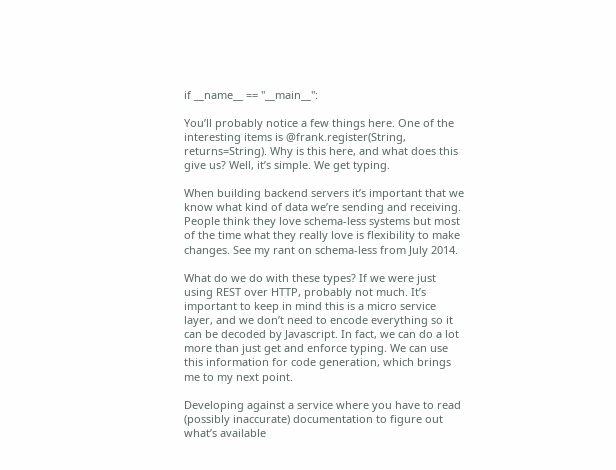if __name__ == "__main__":

You’ll probably notice a few things here. One of the interesting items is @frank.register(String, returns=String). Why is this here, and what does this give us? Well, it’s simple. We get typing.

When building backend servers it’s important that we know what kind of data we’re sending and receiving. People think they love schema-less systems but most of the time what they really love is flexibility to make changes. See my rant on schema-less from July 2014.

What do we do with these types? If we were just using REST over HTTP, probably not much. It’s important to keep in mind this is a micro service layer, and we don’t need to encode everything so it can be decoded by Javascript. In fact, we can do a lot more than just get and enforce typing. We can use this information for code generation, which brings me to my next point.

Developing against a service where you have to read (possibly inaccurate) documentation to figure out what’s available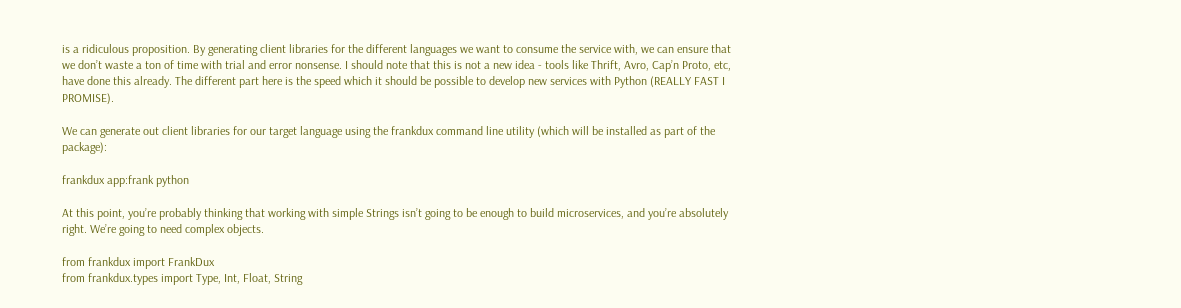is a ridiculous proposition. By generating client libraries for the different languages we want to consume the service with, we can ensure that we don’t waste a ton of time with trial and error nonsense. I should note that this is not a new idea - tools like Thrift, Avro, Cap’n Proto, etc, have done this already. The different part here is the speed which it should be possible to develop new services with Python (REALLY FAST I PROMISE).

We can generate out client libraries for our target language using the frankdux command line utility (which will be installed as part of the package):

frankdux app:frank python

At this point, you’re probably thinking that working with simple Strings isn’t going to be enough to build microservices, and you’re absolutely right. We’re going to need complex objects.

from frankdux import FrankDux
from frankdux.types import Type, Int, Float, String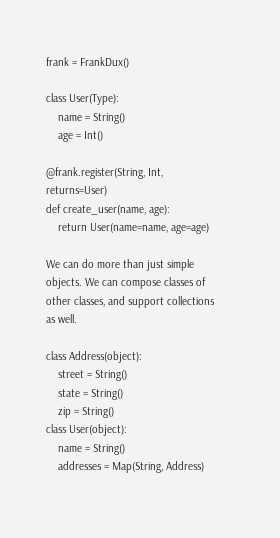frank = FrankDux()

class User(Type):
    name = String()
    age = Int()

@frank.register(String, Int, returns=User)
def create_user(name, age):
    return User(name=name, age=age)

We can do more than just simple objects. We can compose classes of other classes, and support collections as well.

class Address(object):
    street = String()
    state = String()
    zip = String()
class User(object):
    name = String()
    addresses = Map(String, Address)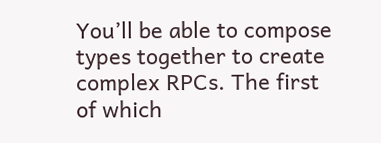You’ll be able to compose types together to create complex RPCs. The first of which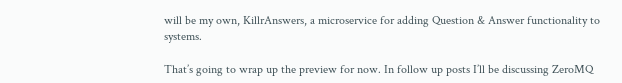will be my own, KillrAnswers, a microservice for adding Question & Answer functionality to systems.

That’s going to wrap up the preview for now. In follow up posts I’ll be discussing ZeroMQ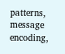patterns, message encoding,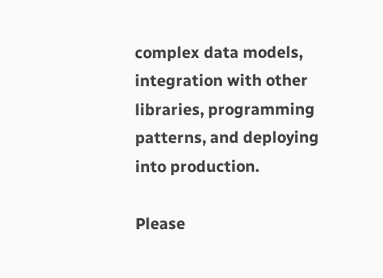complex data models, integration with other libraries, programming patterns, and deploying into production.

Please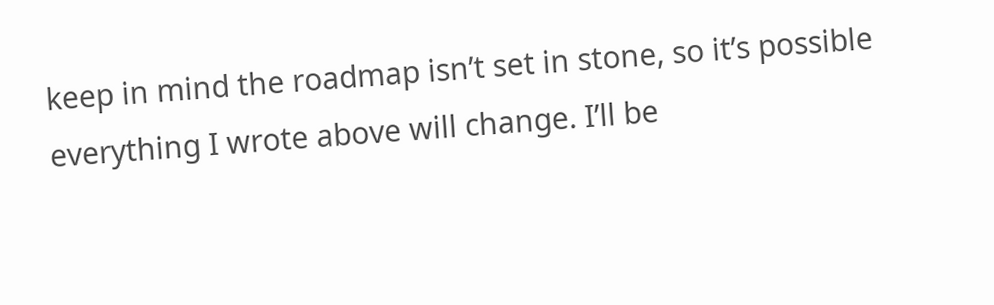keep in mind the roadmap isn’t set in stone, so it’s possible everything I wrote above will change. I’ll be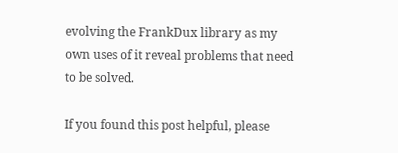evolving the FrankDux library as my own uses of it reveal problems that need to be solved.

If you found this post helpful, please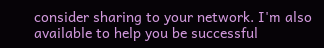consider sharing to your network. I'm also available to help you be successful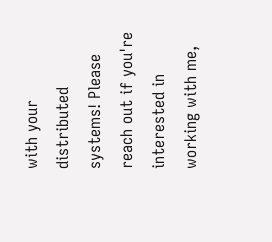with your distributed systems! Please reach out if you're interested in working with me,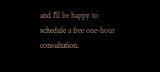and I'll be happy to schedule a free one-hour consultation.